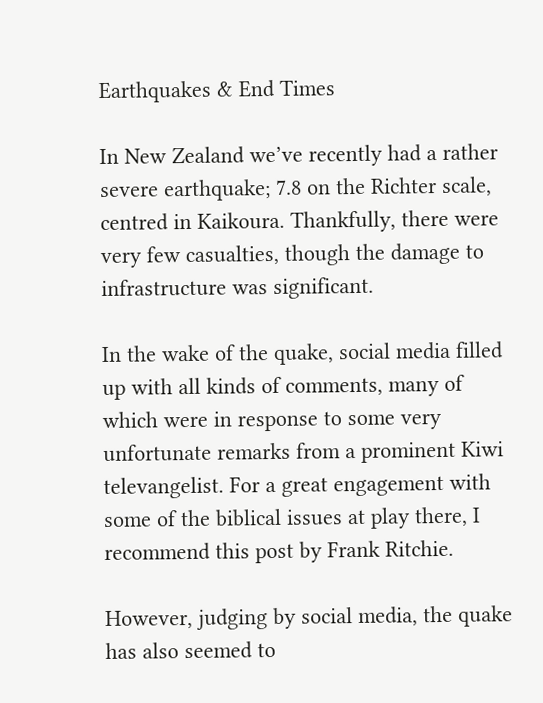Earthquakes & End Times

In New Zealand we’ve recently had a rather severe earthquake; 7.8 on the Richter scale, centred in Kaikoura. Thankfully, there were very few casualties, though the damage to infrastructure was significant.

In the wake of the quake, social media filled up with all kinds of comments, many of which were in response to some very unfortunate remarks from a prominent Kiwi televangelist. For a great engagement with some of the biblical issues at play there, I recommend this post by Frank Ritchie.

However, judging by social media, the quake has also seemed to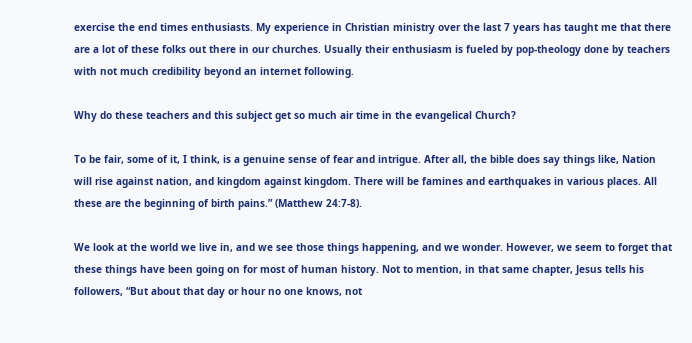exercise the end times enthusiasts. My experience in Christian ministry over the last 7 years has taught me that there are a lot of these folks out there in our churches. Usually their enthusiasm is fueled by pop-theology done by teachers with not much credibility beyond an internet following.

Why do these teachers and this subject get so much air time in the evangelical Church?

To be fair, some of it, I think, is a genuine sense of fear and intrigue. After all, the bible does say things like, Nation will rise against nation, and kingdom against kingdom. There will be famines and earthquakes in various places. All these are the beginning of birth pains.” (Matthew 24:7-8).

We look at the world we live in, and we see those things happening, and we wonder. However, we seem to forget that these things have been going on for most of human history. Not to mention, in that same chapter, Jesus tells his followers, “But about that day or hour no one knows, not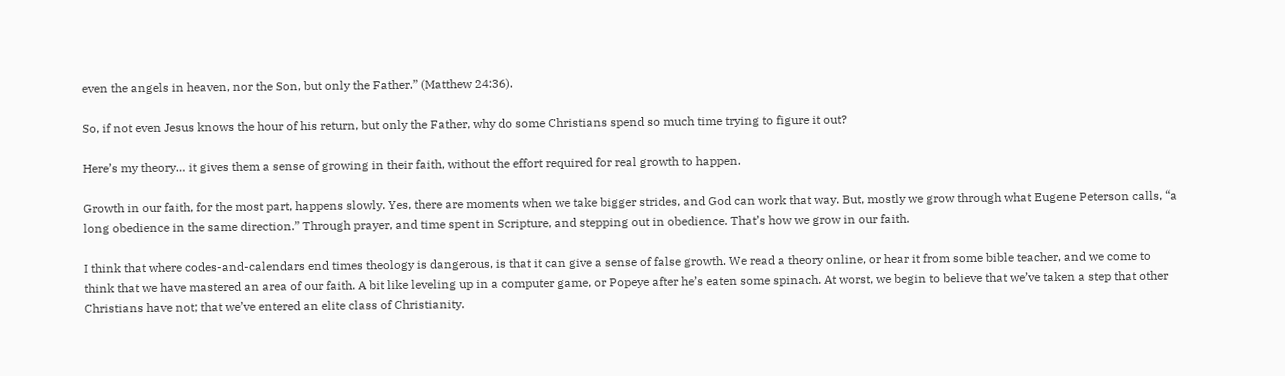even the angels in heaven, nor the Son, but only the Father.” (Matthew 24:36).

So, if not even Jesus knows the hour of his return, but only the Father, why do some Christians spend so much time trying to figure it out?

Here’s my theory… it gives them a sense of growing in their faith, without the effort required for real growth to happen.

Growth in our faith, for the most part, happens slowly. Yes, there are moments when we take bigger strides, and God can work that way. But, mostly we grow through what Eugene Peterson calls, “a long obedience in the same direction.” Through prayer, and time spent in Scripture, and stepping out in obedience. That’s how we grow in our faith.

I think that where codes-and-calendars end times theology is dangerous, is that it can give a sense of false growth. We read a theory online, or hear it from some bible teacher, and we come to think that we have mastered an area of our faith. A bit like leveling up in a computer game, or Popeye after he’s eaten some spinach. At worst, we begin to believe that we’ve taken a step that other Christians have not; that we’ve entered an elite class of Christianity.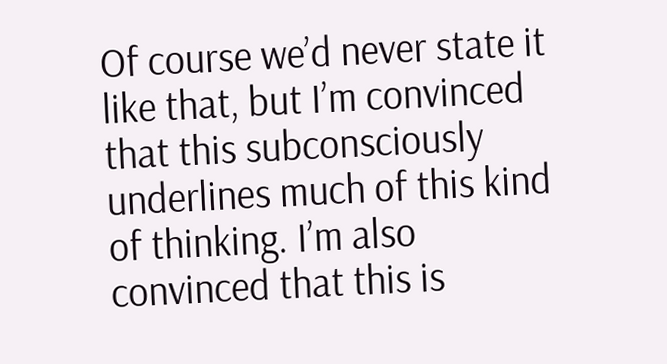Of course we’d never state it like that, but I’m convinced that this subconsciously underlines much of this kind of thinking. I’m also convinced that this is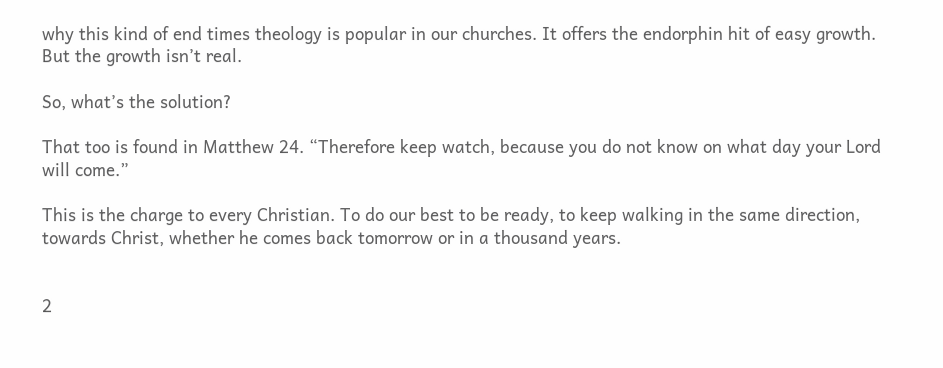why this kind of end times theology is popular in our churches. It offers the endorphin hit of easy growth. But the growth isn’t real.

So, what’s the solution?

That too is found in Matthew 24. “Therefore keep watch, because you do not know on what day your Lord will come.”

This is the charge to every Christian. To do our best to be ready, to keep walking in the same direction, towards Christ, whether he comes back tomorrow or in a thousand years.


2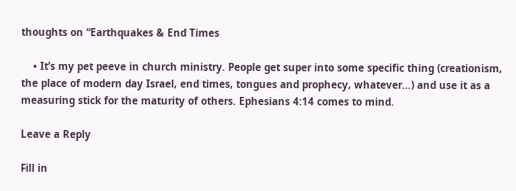thoughts on “Earthquakes & End Times

    • It’s my pet peeve in church ministry. People get super into some specific thing (creationism, the place of modern day Israel, end times, tongues and prophecy, whatever…) and use it as a measuring stick for the maturity of others. Ephesians 4:14 comes to mind.

Leave a Reply

Fill in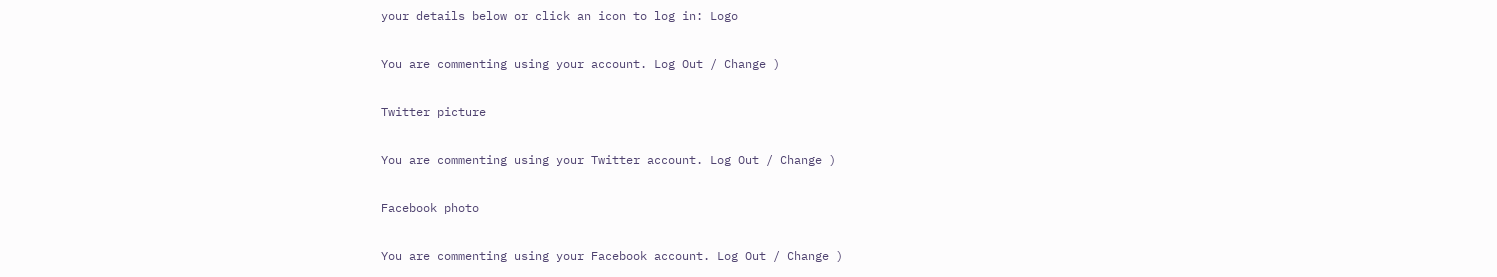your details below or click an icon to log in: Logo

You are commenting using your account. Log Out / Change )

Twitter picture

You are commenting using your Twitter account. Log Out / Change )

Facebook photo

You are commenting using your Facebook account. Log Out / Change )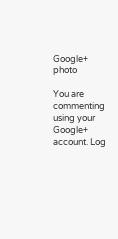Google+ photo

You are commenting using your Google+ account. Log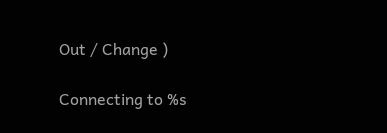Out / Change )

Connecting to %s